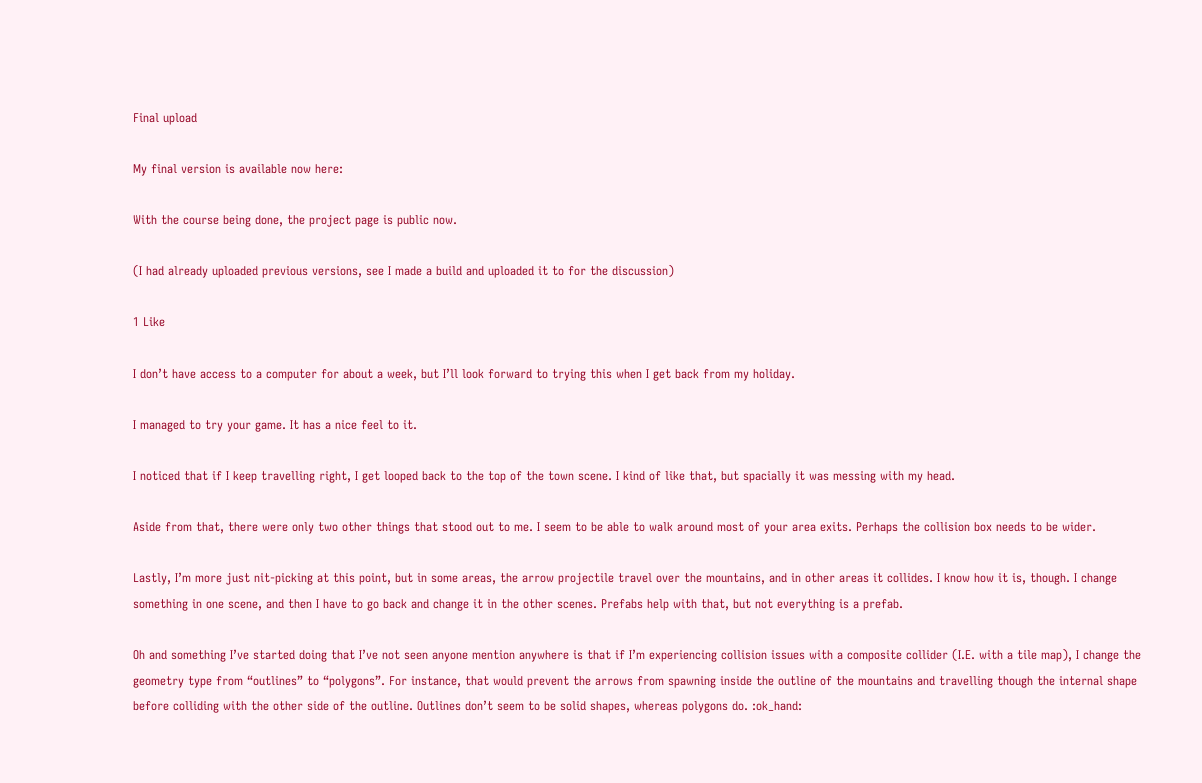Final upload

My final version is available now here:

With the course being done, the project page is public now.

(I had already uploaded previous versions, see I made a build and uploaded it to for the discussion)

1 Like

I don’t have access to a computer for about a week, but I’ll look forward to trying this when I get back from my holiday.

I managed to try your game. It has a nice feel to it.

I noticed that if I keep travelling right, I get looped back to the top of the town scene. I kind of like that, but spacially it was messing with my head.

Aside from that, there were only two other things that stood out to me. I seem to be able to walk around most of your area exits. Perhaps the collision box needs to be wider.

Lastly, I’m more just nit-picking at this point, but in some areas, the arrow projectile travel over the mountains, and in other areas it collides. I know how it is, though. I change something in one scene, and then I have to go back and change it in the other scenes. Prefabs help with that, but not everything is a prefab.

Oh and something I’ve started doing that I’ve not seen anyone mention anywhere is that if I’m experiencing collision issues with a composite collider (I.E. with a tile map), I change the geometry type from “outlines” to “polygons”. For instance, that would prevent the arrows from spawning inside the outline of the mountains and travelling though the internal shape before colliding with the other side of the outline. Outlines don’t seem to be solid shapes, whereas polygons do. :ok_hand: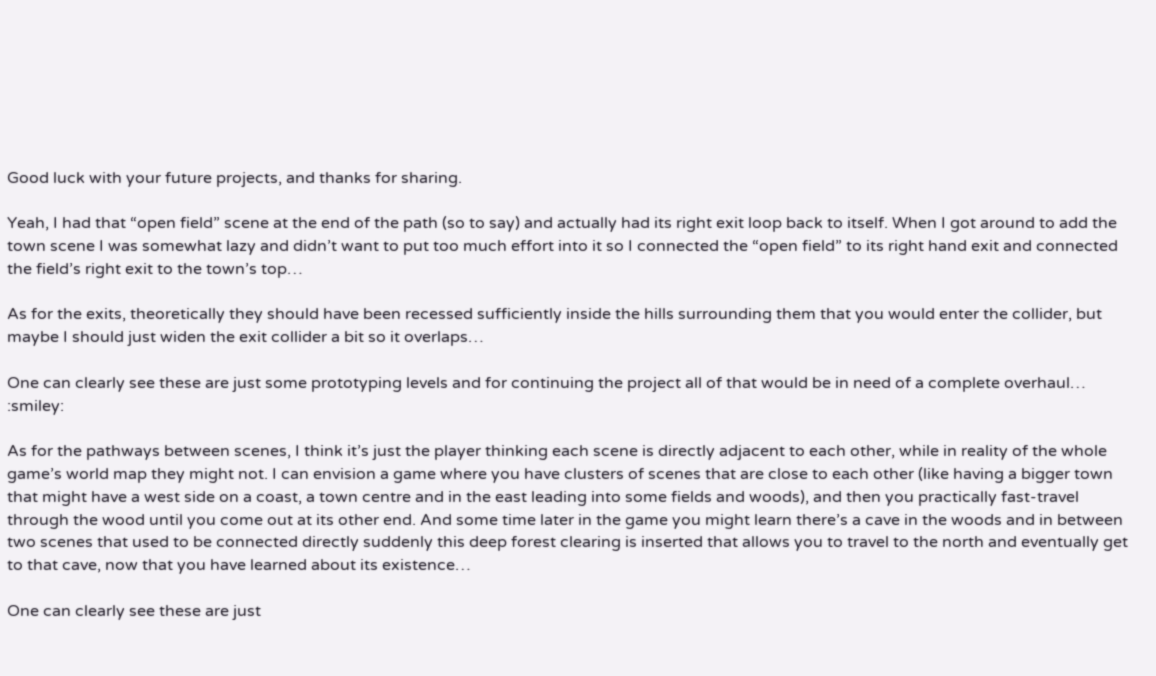Good luck with your future projects, and thanks for sharing.

Yeah, I had that “open field” scene at the end of the path (so to say) and actually had its right exit loop back to itself. When I got around to add the town scene I was somewhat lazy and didn’t want to put too much effort into it so I connected the “open field” to its right hand exit and connected the field’s right exit to the town’s top…

As for the exits, theoretically they should have been recessed sufficiently inside the hills surrounding them that you would enter the collider, but maybe I should just widen the exit collider a bit so it overlaps…

One can clearly see these are just some prototyping levels and for continuing the project all of that would be in need of a complete overhaul… :smiley:

As for the pathways between scenes, I think it’s just the player thinking each scene is directly adjacent to each other, while in reality of the whole game’s world map they might not. I can envision a game where you have clusters of scenes that are close to each other (like having a bigger town that might have a west side on a coast, a town centre and in the east leading into some fields and woods), and then you practically fast-travel through the wood until you come out at its other end. And some time later in the game you might learn there’s a cave in the woods and in between two scenes that used to be connected directly suddenly this deep forest clearing is inserted that allows you to travel to the north and eventually get to that cave, now that you have learned about its existence…

One can clearly see these are just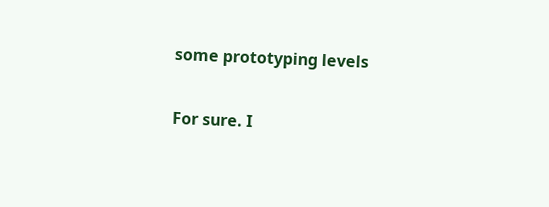some prototyping levels

For sure. I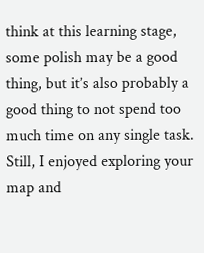think at this learning stage, some polish may be a good thing, but it’s also probably a good thing to not spend too much time on any single task. Still, I enjoyed exploring your map and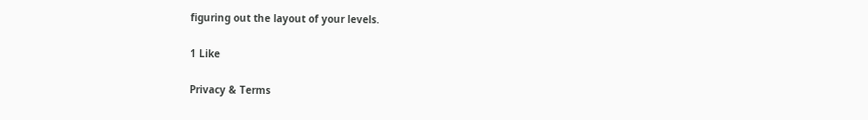figuring out the layout of your levels.

1 Like

Privacy & Terms